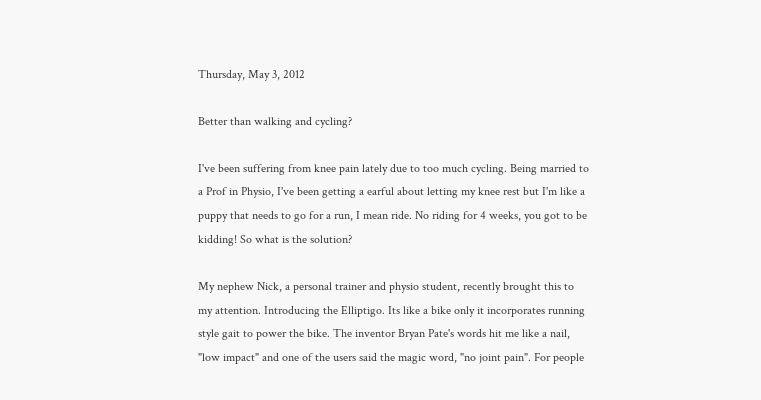Thursday, May 3, 2012

Better than walking and cycling?

I've been suffering from knee pain lately due to too much cycling. Being married to a Prof in Physio, I've been getting a earful about letting my knee rest but I'm like a puppy that needs to go for a run, I mean ride. No riding for 4 weeks, you got to be kidding! So what is the solution?

My nephew Nick, a personal trainer and physio student, recently brought this to my attention. Introducing the Elliptigo. Its like a bike only it incorporates running style gait to power the bike. The inventor Bryan Pate's words hit me like a nail, "low impact" and one of the users said the magic word, "no joint pain". For people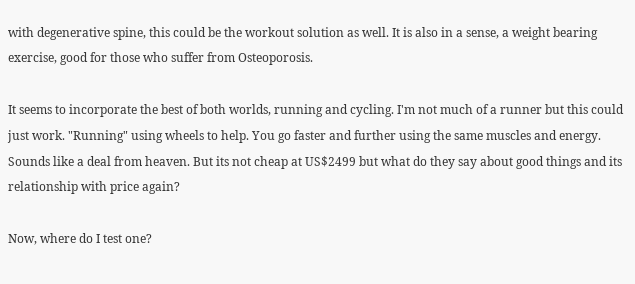with degenerative spine, this could be the workout solution as well. It is also in a sense, a weight bearing exercise, good for those who suffer from Osteoporosis.

It seems to incorporate the best of both worlds, running and cycling. I'm not much of a runner but this could just work. "Running" using wheels to help. You go faster and further using the same muscles and energy. Sounds like a deal from heaven. But its not cheap at US$2499 but what do they say about good things and its relationship with price again?

Now, where do I test one?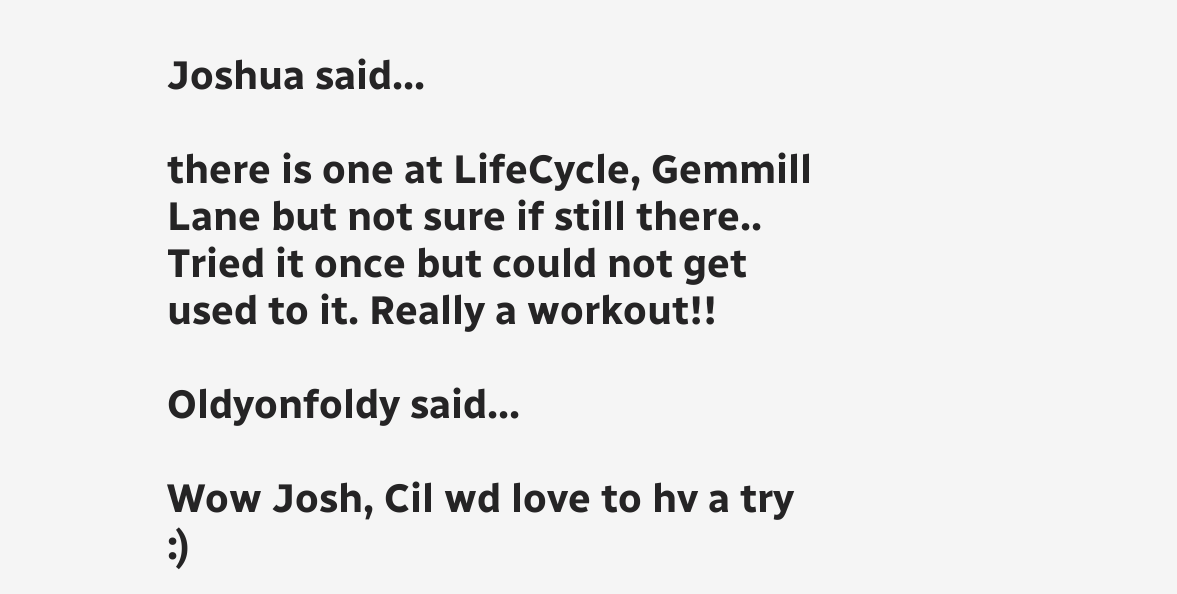Joshua said...

there is one at LifeCycle, Gemmill Lane but not sure if still there.. Tried it once but could not get used to it. Really a workout!!

Oldyonfoldy said...

Wow Josh, Cil wd love to hv a try :)